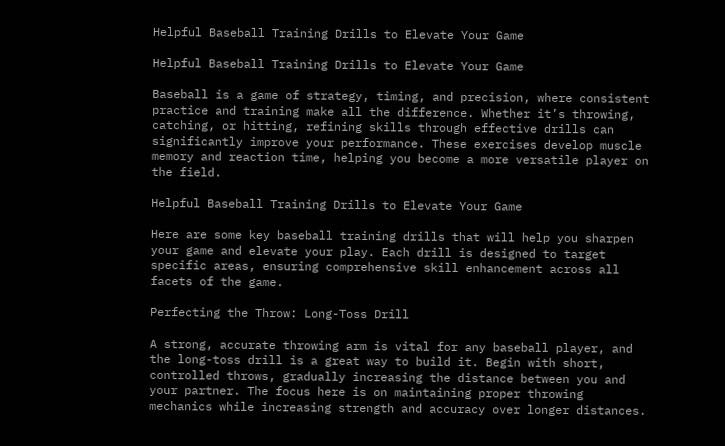Helpful Baseball Training Drills to Elevate Your Game

Helpful Baseball Training Drills to Elevate Your Game

Baseball is a game of strategy, timing, and precision, where consistent practice and training make all the difference. Whether it’s throwing, catching, or hitting, refining skills through effective drills can significantly improve your performance. These exercises develop muscle memory and reaction time, helping you become a more versatile player on the field.

Helpful Baseball Training Drills to Elevate Your Game

Here are some key baseball training drills that will help you sharpen your game and elevate your play. Each drill is designed to target specific areas, ensuring comprehensive skill enhancement across all facets of the game.

Perfecting the Throw: Long-Toss Drill

A strong, accurate throwing arm is vital for any baseball player, and the long-toss drill is a great way to build it. Begin with short, controlled throws, gradually increasing the distance between you and your partner. The focus here is on maintaining proper throwing mechanics while increasing strength and accuracy over longer distances.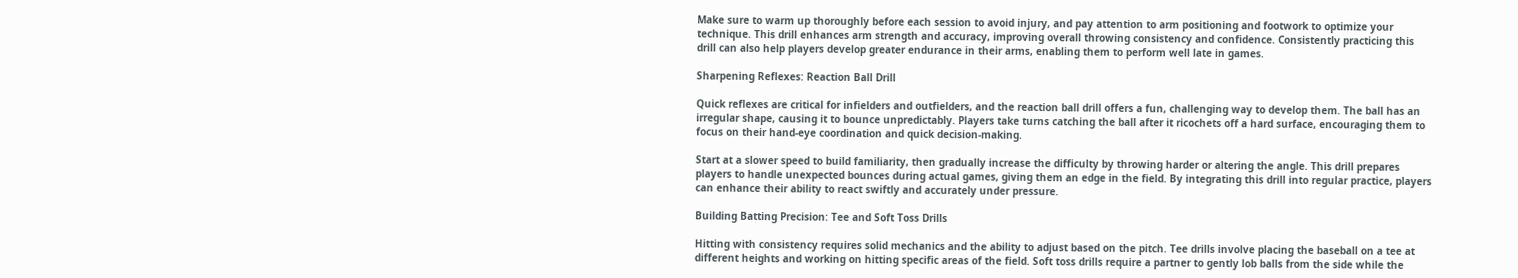Make sure to warm up thoroughly before each session to avoid injury, and pay attention to arm positioning and footwork to optimize your technique. This drill enhances arm strength and accuracy, improving overall throwing consistency and confidence. Consistently practicing this drill can also help players develop greater endurance in their arms, enabling them to perform well late in games.

Sharpening Reflexes: Reaction Ball Drill

Quick reflexes are critical for infielders and outfielders, and the reaction ball drill offers a fun, challenging way to develop them. The ball has an irregular shape, causing it to bounce unpredictably. Players take turns catching the ball after it ricochets off a hard surface, encouraging them to focus on their hand-eye coordination and quick decision-making.

Start at a slower speed to build familiarity, then gradually increase the difficulty by throwing harder or altering the angle. This drill prepares players to handle unexpected bounces during actual games, giving them an edge in the field. By integrating this drill into regular practice, players can enhance their ability to react swiftly and accurately under pressure.

Building Batting Precision: Tee and Soft Toss Drills

Hitting with consistency requires solid mechanics and the ability to adjust based on the pitch. Tee drills involve placing the baseball on a tee at different heights and working on hitting specific areas of the field. Soft toss drills require a partner to gently lob balls from the side while the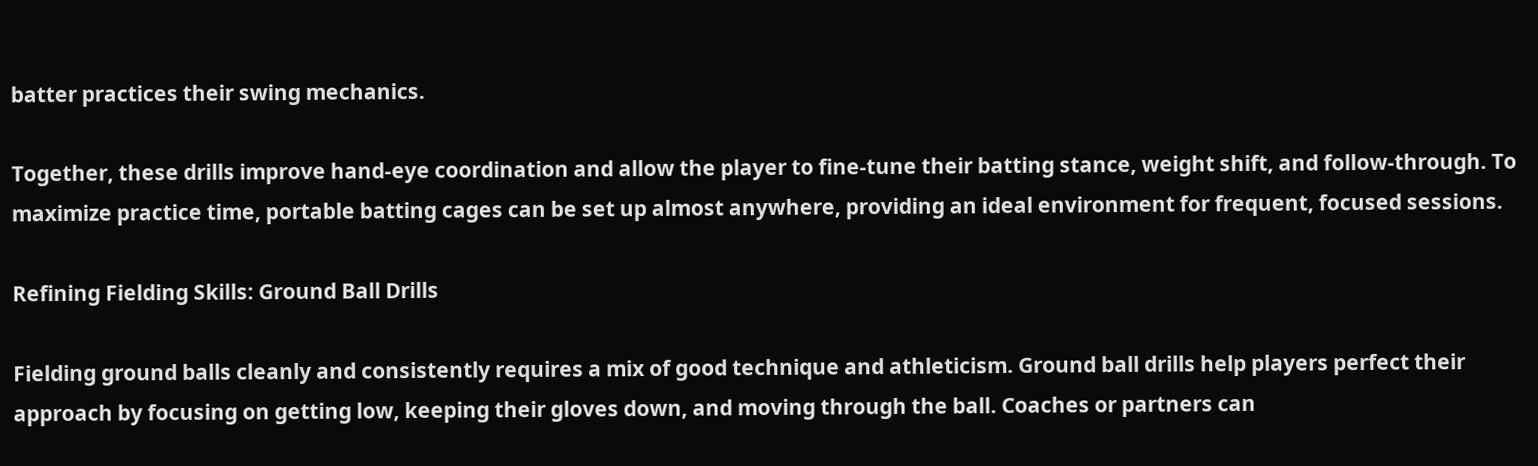batter practices their swing mechanics.

Together, these drills improve hand-eye coordination and allow the player to fine-tune their batting stance, weight shift, and follow-through. To maximize practice time, portable batting cages can be set up almost anywhere, providing an ideal environment for frequent, focused sessions.

Refining Fielding Skills: Ground Ball Drills

Fielding ground balls cleanly and consistently requires a mix of good technique and athleticism. Ground ball drills help players perfect their approach by focusing on getting low, keeping their gloves down, and moving through the ball. Coaches or partners can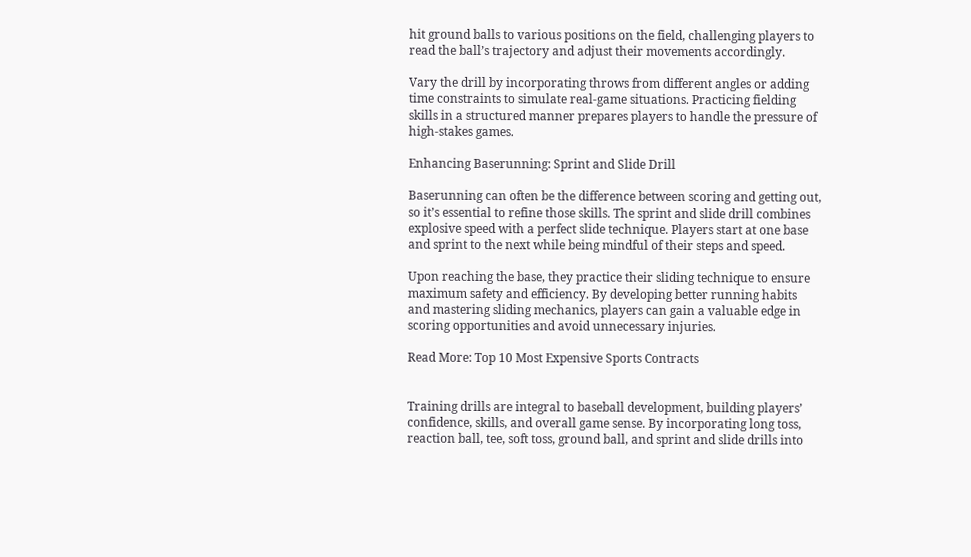hit ground balls to various positions on the field, challenging players to read the ball’s trajectory and adjust their movements accordingly.

Vary the drill by incorporating throws from different angles or adding time constraints to simulate real-game situations. Practicing fielding skills in a structured manner prepares players to handle the pressure of high-stakes games.

Enhancing Baserunning: Sprint and Slide Drill

Baserunning can often be the difference between scoring and getting out, so it’s essential to refine those skills. The sprint and slide drill combines explosive speed with a perfect slide technique. Players start at one base and sprint to the next while being mindful of their steps and speed.

Upon reaching the base, they practice their sliding technique to ensure maximum safety and efficiency. By developing better running habits and mastering sliding mechanics, players can gain a valuable edge in scoring opportunities and avoid unnecessary injuries.

Read More: Top 10 Most Expensive Sports Contracts


Training drills are integral to baseball development, building players’ confidence, skills, and overall game sense. By incorporating long toss, reaction ball, tee, soft toss, ground ball, and sprint and slide drills into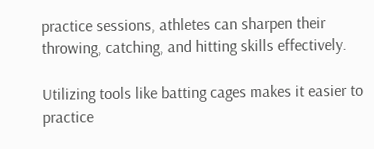practice sessions, athletes can sharpen their throwing, catching, and hitting skills effectively.

Utilizing tools like batting cages makes it easier to practice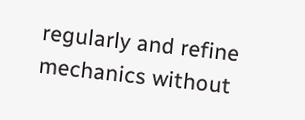regularly and refine mechanics without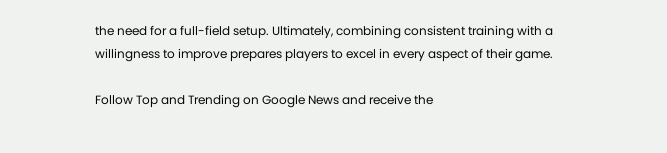the need for a full-field setup. Ultimately, combining consistent training with a willingness to improve prepares players to excel in every aspect of their game.

Follow Top and Trending on Google News and receive the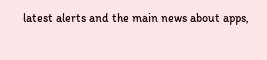latest alerts and the main news about apps,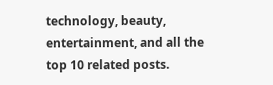technology, beauty, entertainment, and all the top 10 related posts.